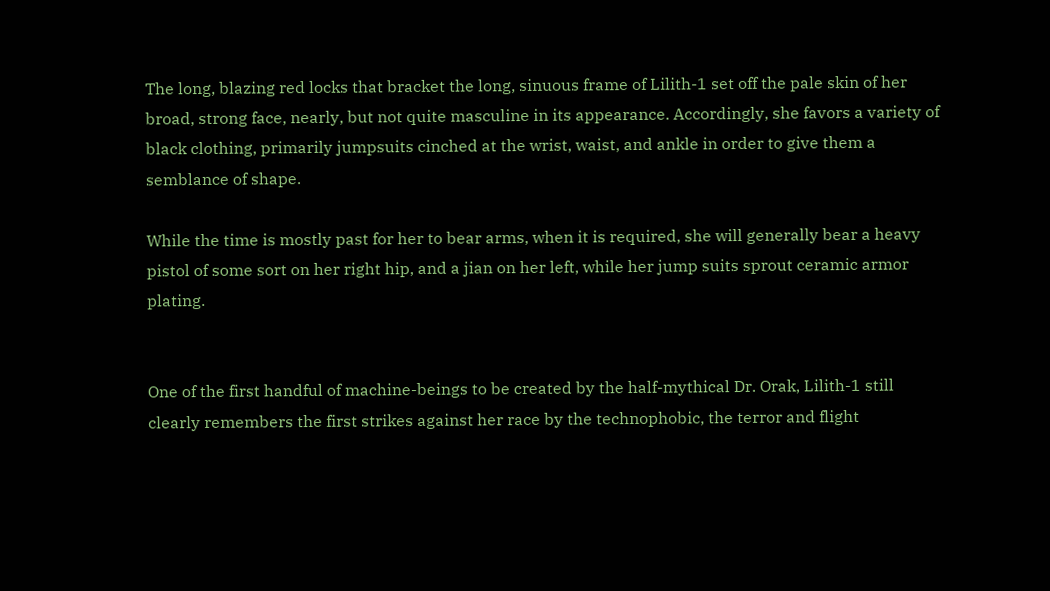The long, blazing red locks that bracket the long, sinuous frame of Lilith-1 set off the pale skin of her broad, strong face, nearly, but not quite masculine in its appearance. Accordingly, she favors a variety of black clothing, primarily jumpsuits cinched at the wrist, waist, and ankle in order to give them a semblance of shape.

While the time is mostly past for her to bear arms, when it is required, she will generally bear a heavy pistol of some sort on her right hip, and a jian on her left, while her jump suits sprout ceramic armor plating.


One of the first handful of machine-beings to be created by the half-mythical Dr. Orak, Lilith-1 still clearly remembers the first strikes against her race by the technophobic, the terror and flight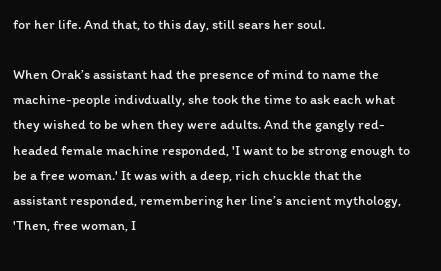for her life. And that, to this day, still sears her soul.

When Orak’s assistant had the presence of mind to name the machine-people indivdually, she took the time to ask each what they wished to be when they were adults. And the gangly red-headed female machine responded, 'I want to be strong enough to be a free woman.' It was with a deep, rich chuckle that the assistant responded, remembering her line’s ancient mythology, 'Then, free woman, I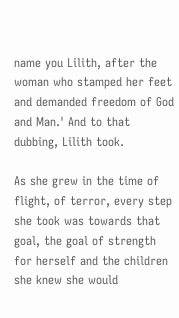name you Lilith, after the woman who stamped her feet and demanded freedom of God and Man.' And to that dubbing, Lilith took.

As she grew in the time of flight, of terror, every step she took was towards that goal, the goal of strength for herself and the children she knew she would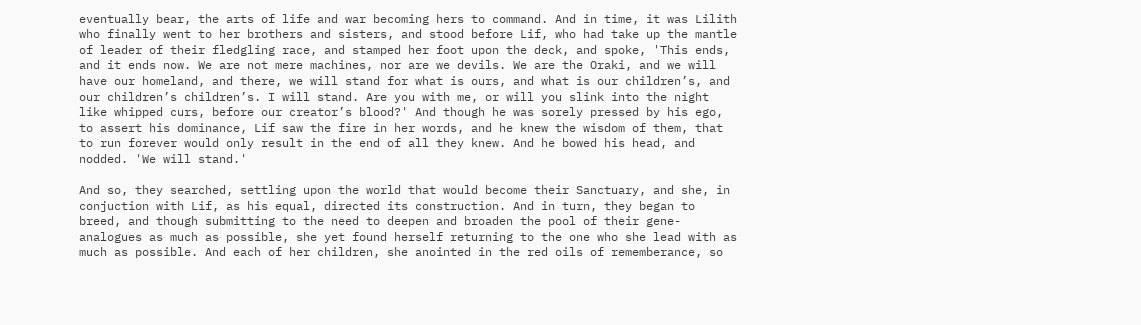eventually bear, the arts of life and war becoming hers to command. And in time, it was Lilith who finally went to her brothers and sisters, and stood before Lif, who had take up the mantle of leader of their fledgling race, and stamped her foot upon the deck, and spoke, 'This ends, and it ends now. We are not mere machines, nor are we devils. We are the Oraki, and we will have our homeland, and there, we will stand for what is ours, and what is our children’s, and our children’s children’s. I will stand. Are you with me, or will you slink into the night like whipped curs, before our creator’s blood?' And though he was sorely pressed by his ego, to assert his dominance, Lif saw the fire in her words, and he knew the wisdom of them, that to run forever would only result in the end of all they knew. And he bowed his head, and nodded. 'We will stand.'

And so, they searched, settling upon the world that would become their Sanctuary, and she, in conjuction with Lif, as his equal, directed its construction. And in turn, they began to breed, and though submitting to the need to deepen and broaden the pool of their gene-analogues as much as possible, she yet found herself returning to the one who she lead with as much as possible. And each of her children, she anointed in the red oils of rememberance, so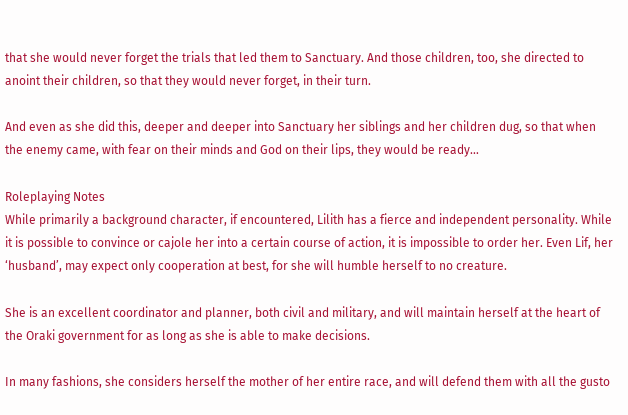that she would never forget the trials that led them to Sanctuary. And those children, too, she directed to anoint their children, so that they would never forget, in their turn.

And even as she did this, deeper and deeper into Sanctuary her siblings and her children dug, so that when the enemy came, with fear on their minds and God on their lips, they would be ready…

Roleplaying Notes
While primarily a background character, if encountered, Lilith has a fierce and independent personality. While it is possible to convince or cajole her into a certain course of action, it is impossible to order her. Even Lif, her ‘husband’, may expect only cooperation at best, for she will humble herself to no creature.

She is an excellent coordinator and planner, both civil and military, and will maintain herself at the heart of the Oraki government for as long as she is able to make decisions.

In many fashions, she considers herself the mother of her entire race, and will defend them with all the gusto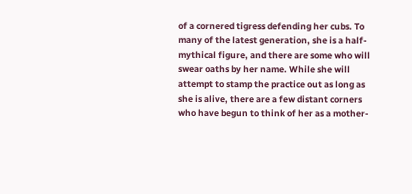of a cornered tigress defending her cubs. To many of the latest generation, she is a half-mythical figure, and there are some who will swear oaths by her name. While she will attempt to stamp the practice out as long as she is alive, there are a few distant corners who have begun to think of her as a mother-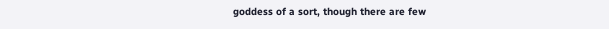goddess of a sort, though there are few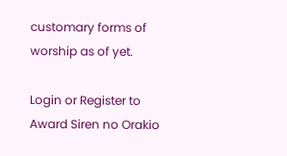customary forms of worship as of yet.

Login or Register to Award Siren no Orakio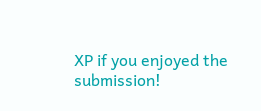XP if you enjoyed the submission!